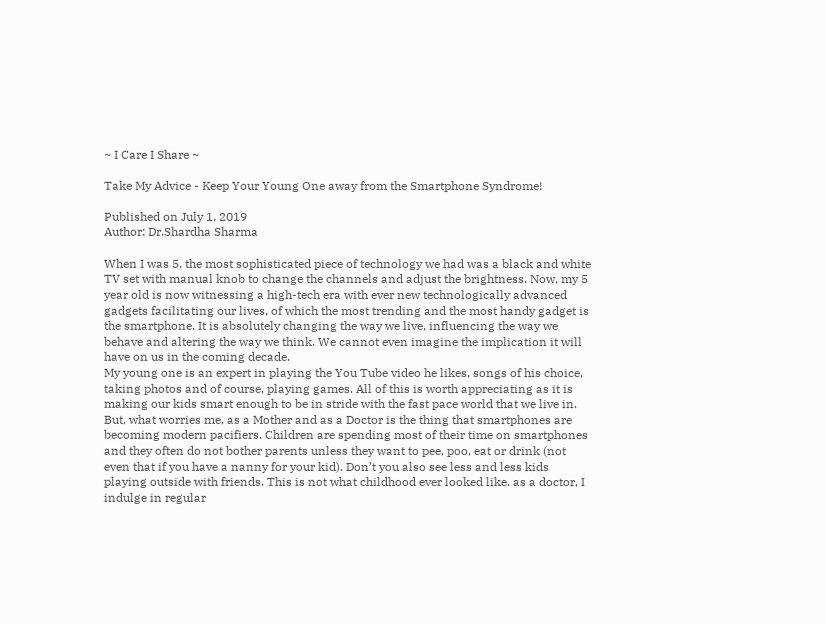~ I Care I Share ~

Take My Advice - Keep Your Young One away from the Smartphone Syndrome!

Published on July 1, 2019
Author: Dr.Shardha Sharma

When I was 5, the most sophisticated piece of technology we had was a black and white TV set with manual knob to change the channels and adjust the brightness. Now, my 5 year old is now witnessing a high-tech era with ever new technologically advanced gadgets facilitating our lives, of which the most trending and the most handy gadget is the smartphone. It is absolutely changing the way we live, influencing the way we behave and altering the way we think. We cannot even imagine the implication it will have on us in the coming decade.
My young one is an expert in playing the You Tube video he likes, songs of his choice, taking photos and of course, playing games. All of this is worth appreciating as it is making our kids smart enough to be in stride with the fast pace world that we live in. But, what worries me, as a Mother and as a Doctor is the thing that smartphones are becoming modern pacifiers. Children are spending most of their time on smartphones and they often do not bother parents unless they want to pee, poo, eat or drink (not even that if you have a nanny for your kid). Don’t you also see less and less kids playing outside with friends. This is not what childhood ever looked like. as a doctor, I indulge in regular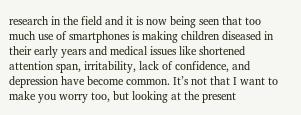research in the field and it is now being seen that too much use of smartphones is making children diseased in their early years and medical issues like shortened attention span, irritability, lack of confidence, and depression have become common. It’s not that I want to make you worry too, but looking at the present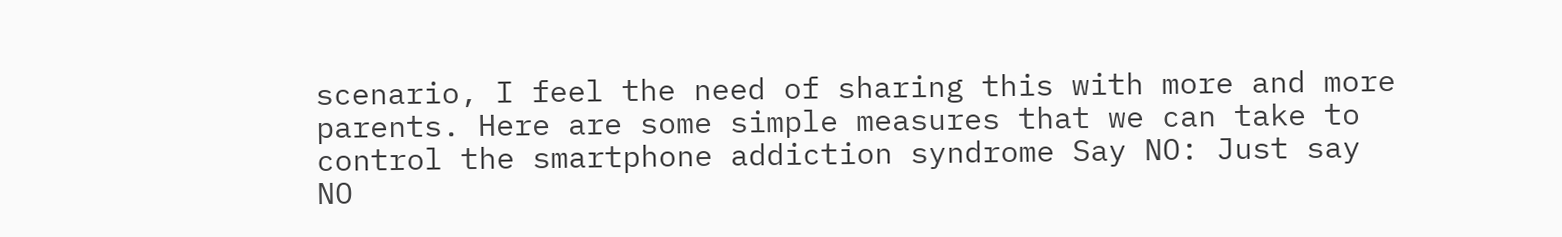scenario, I feel the need of sharing this with more and more parents. Here are some simple measures that we can take to control the smartphone addiction syndrome Say NO: Just say NO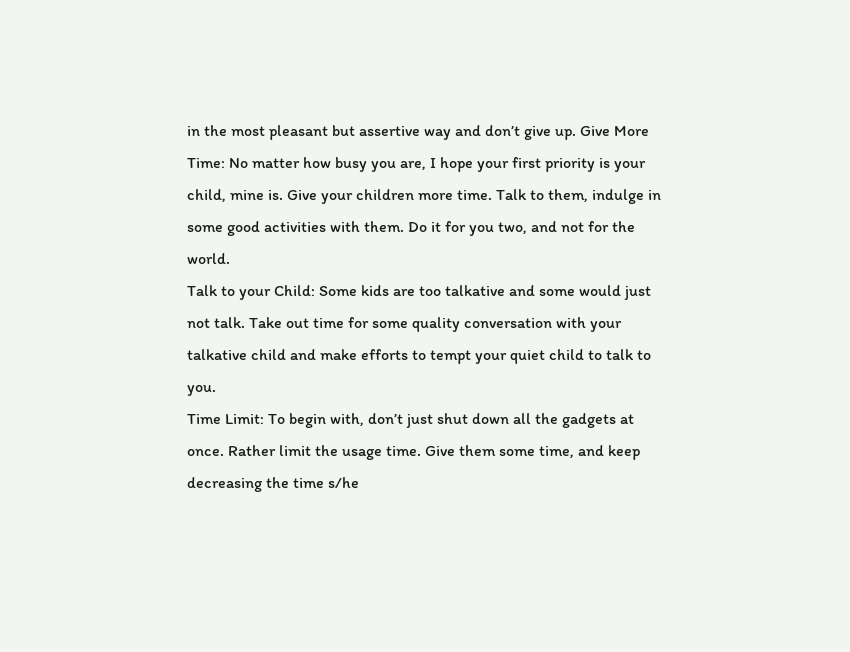in the most pleasant but assertive way and don’t give up. Give More Time: No matter how busy you are, I hope your first priority is your child, mine is. Give your children more time. Talk to them, indulge in some good activities with them. Do it for you two, and not for the world.
Talk to your Child: Some kids are too talkative and some would just not talk. Take out time for some quality conversation with your talkative child and make efforts to tempt your quiet child to talk to you.
Time Limit: To begin with, don’t just shut down all the gadgets at once. Rather limit the usage time. Give them some time, and keep decreasing the time s/he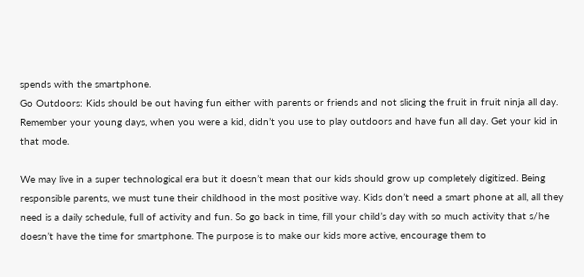spends with the smartphone.
Go Outdoors: Kids should be out having fun either with parents or friends and not slicing the fruit in fruit ninja all day. Remember your young days, when you were a kid, didn’t you use to play outdoors and have fun all day. Get your kid in that mode.

We may live in a super technological era but it doesn’t mean that our kids should grow up completely digitized. Being responsible parents, we must tune their childhood in the most positive way. Kids don’t need a smart phone at all, all they need is a daily schedule, full of activity and fun. So go back in time, fill your child’s day with so much activity that s/he doesn’t have the time for smartphone. The purpose is to make our kids more active, encourage them to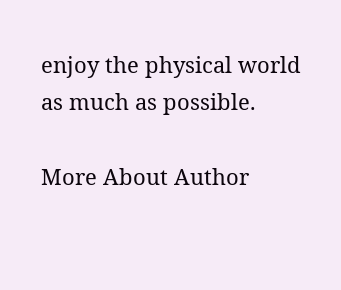enjoy the physical world as much as possible.

More About Author